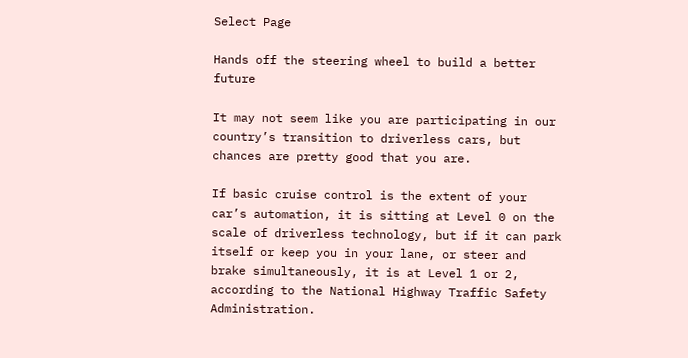Select Page

Hands off the steering wheel to build a better future

It may not seem like you are participating in our country’s transition to driverless cars, but chances are pretty good that you are.

If basic cruise control is the extent of your car’s automation, it is sitting at Level 0 on the scale of driverless technology, but if it can park itself or keep you in your lane, or steer and brake simultaneously, it is at Level 1 or 2, according to the National Highway Traffic Safety Administration.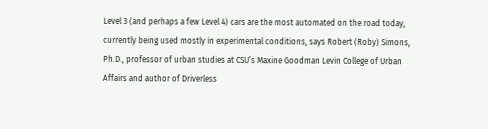Level 3 (and perhaps a few Level 4) cars are the most automated on the road today, currently being used mostly in experimental conditions, says Robert (Roby) Simons, Ph.D., professor of urban studies at CSU’s Maxine Goodman Levin College of Urban Affairs and author of Driverless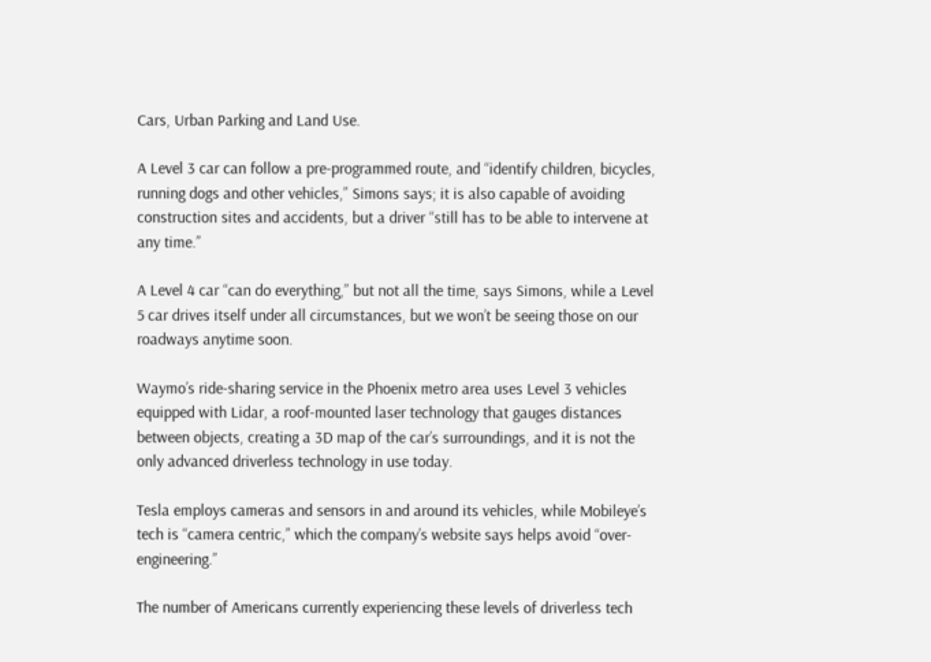Cars, Urban Parking and Land Use.

A Level 3 car can follow a pre-programmed route, and “identify children, bicycles, running dogs and other vehicles,” Simons says; it is also capable of avoiding construction sites and accidents, but a driver “still has to be able to intervene at any time.”

A Level 4 car “can do everything,” but not all the time, says Simons, while a Level 5 car drives itself under all circumstances, but we won’t be seeing those on our roadways anytime soon.

Waymo’s ride-sharing service in the Phoenix metro area uses Level 3 vehicles equipped with Lidar, a roof-mounted laser technology that gauges distances between objects, creating a 3D map of the car’s surroundings, and it is not the only advanced driverless technology in use today.

Tesla employs cameras and sensors in and around its vehicles, while Mobileye’s tech is “camera centric,” which the company’s website says helps avoid “over-engineering.”

The number of Americans currently experiencing these levels of driverless tech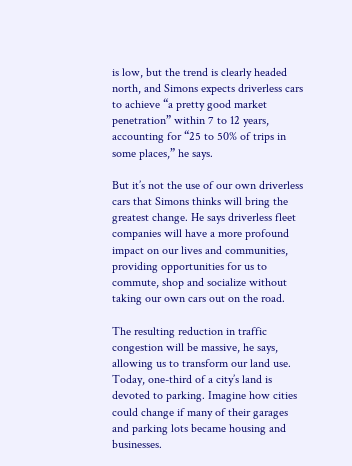is low, but the trend is clearly headed north, and Simons expects driverless cars to achieve “a pretty good market penetration” within 7 to 12 years, accounting for “25 to 50% of trips in some places,” he says.

But it’s not the use of our own driverless cars that Simons thinks will bring the greatest change. He says driverless fleet companies will have a more profound impact on our lives and communities, providing opportunities for us to commute, shop and socialize without taking our own cars out on the road.

The resulting reduction in traffic congestion will be massive, he says, allowing us to transform our land use. Today, one-third of a city’s land is devoted to parking. Imagine how cities could change if many of their garages and parking lots became housing and businesses.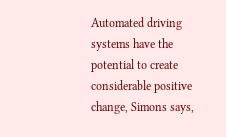Automated driving systems have the potential to create considerable positive change, Simons says,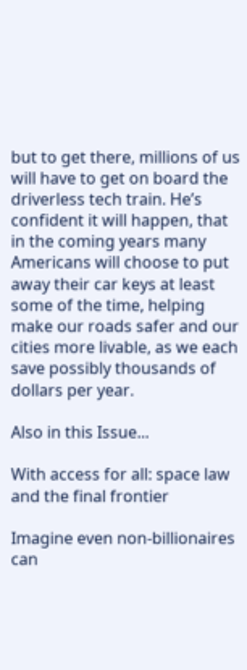but to get there, millions of us will have to get on board the driverless tech train. He’s confident it will happen, that in the coming years many Americans will choose to put away their car keys at least some of the time, helping make our roads safer and our cities more livable, as we each save possibly thousands of dollars per year.

Also in this Issue...

With access for all: space law and the final frontier

Imagine even non-billionaires can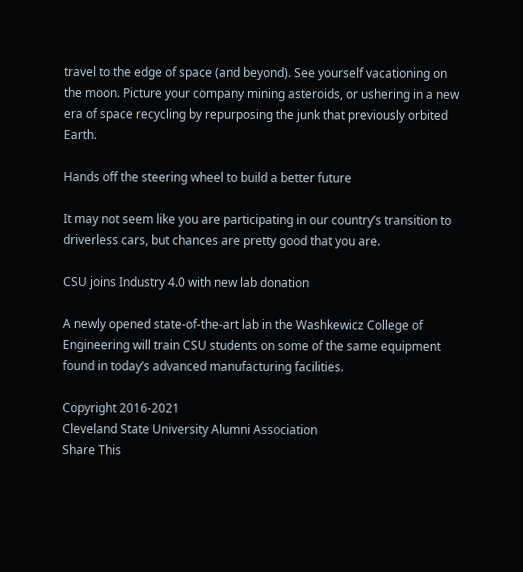travel to the edge of space (and beyond). See yourself vacationing on the moon. Picture your company mining asteroids, or ushering in a new era of space recycling by repurposing the junk that previously orbited Earth.

Hands off the steering wheel to build a better future

It may not seem like you are participating in our country’s transition to driverless cars, but chances are pretty good that you are.

CSU joins Industry 4.0 with new lab donation

A newly opened state-of-the-art lab in the Washkewicz College of Engineering will train CSU students on some of the same equipment found in today’s advanced manufacturing facilities.

Copyright 2016-2021
Cleveland State University Alumni Association
Share This